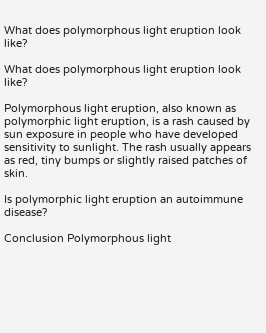What does polymorphous light eruption look like?

What does polymorphous light eruption look like?

Polymorphous light eruption, also known as polymorphic light eruption, is a rash caused by sun exposure in people who have developed sensitivity to sunlight. The rash usually appears as red, tiny bumps or slightly raised patches of skin.

Is polymorphic light eruption an autoimmune disease?

Conclusion Polymorphous light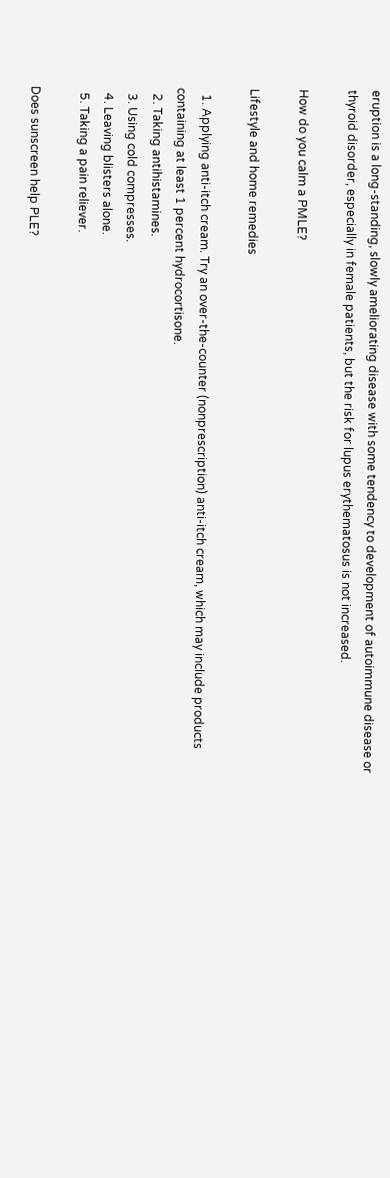eruption is a long-standing, slowly ameliorating disease with some tendency to development of autoimmune disease or thyroid disorder, especially in female patients, but the risk for lupus erythematosus is not increased.

How do you calm a PMLE?

Lifestyle and home remedies

  1. Applying anti-itch cream. Try an over-the-counter (nonprescription) anti-itch cream, which may include products containing at least 1 percent hydrocortisone.
  2. Taking antihistamines.
  3. Using cold compresses.
  4. Leaving blisters alone.
  5. Taking a pain reliever.

Does sunscreen help PLE?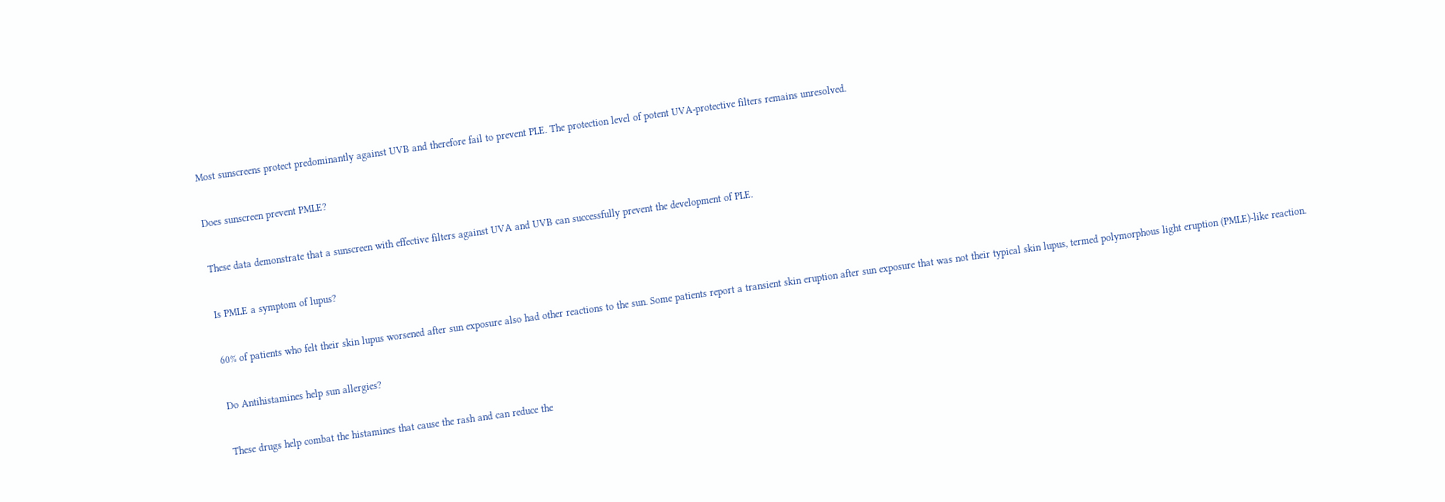Most sunscreens protect predominantly against UVB and therefore fail to prevent PLE. The protection level of potent UVA-protective filters remains unresolved.

Does sunscreen prevent PMLE?

These data demonstrate that a sunscreen with effective filters against UVA and UVB can successfully prevent the development of PLE.

Is PMLE a symptom of lupus?

60% of patients who felt their skin lupus worsened after sun exposure also had other reactions to the sun. Some patients report a transient skin eruption after sun exposure that was not their typical skin lupus, termed polymorphous light eruption (PMLE)-like reaction.

Do Antihistamines help sun allergies?

These drugs help combat the histamines that cause the rash and can reduce the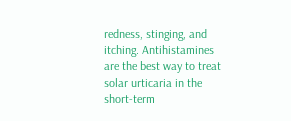redness, stinging, and itching. Antihistamines are the best way to treat solar urticaria in the short-term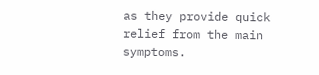as they provide quick relief from the main symptoms.